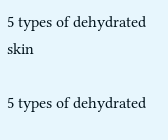5 types of dehydrated skin

5 types of dehydrated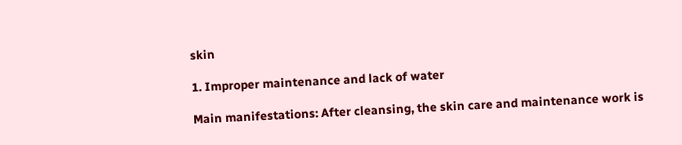skin

1. Improper maintenance and lack of water

Main manifestations: After cleansing, the skin care and maintenance work is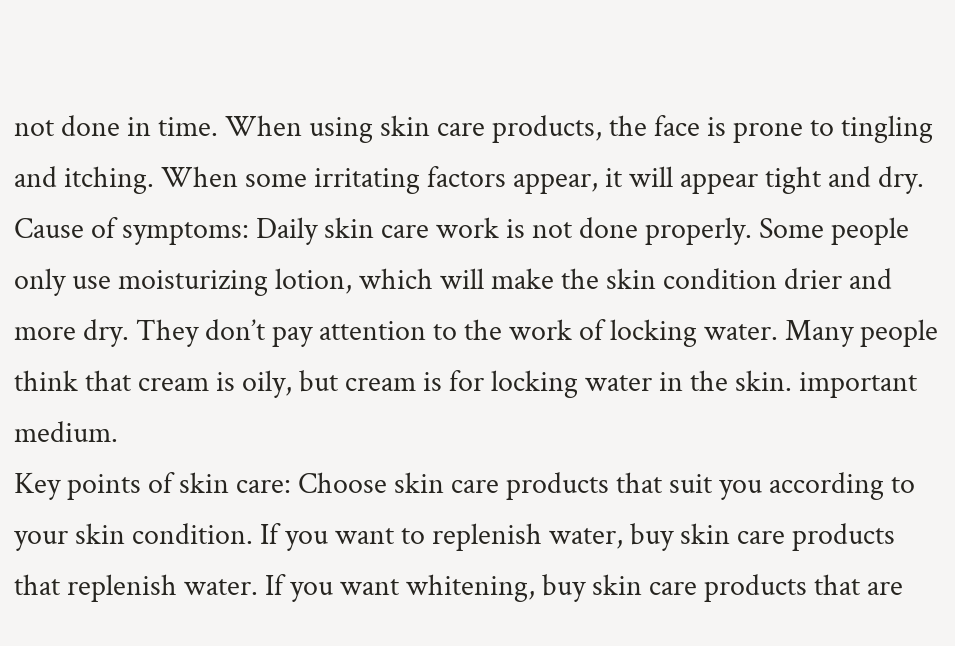not done in time. When using skin care products, the face is prone to tingling and itching. When some irritating factors appear, it will appear tight and dry.
Cause of symptoms: Daily skin care work is not done properly. Some people only use moisturizing lotion, which will make the skin condition drier and more dry. They don’t pay attention to the work of locking water. Many people think that cream is oily, but cream is for locking water in the skin. important medium.
Key points of skin care: Choose skin care products that suit you according to your skin condition. If you want to replenish water, buy skin care products that replenish water. If you want whitening, buy skin care products that are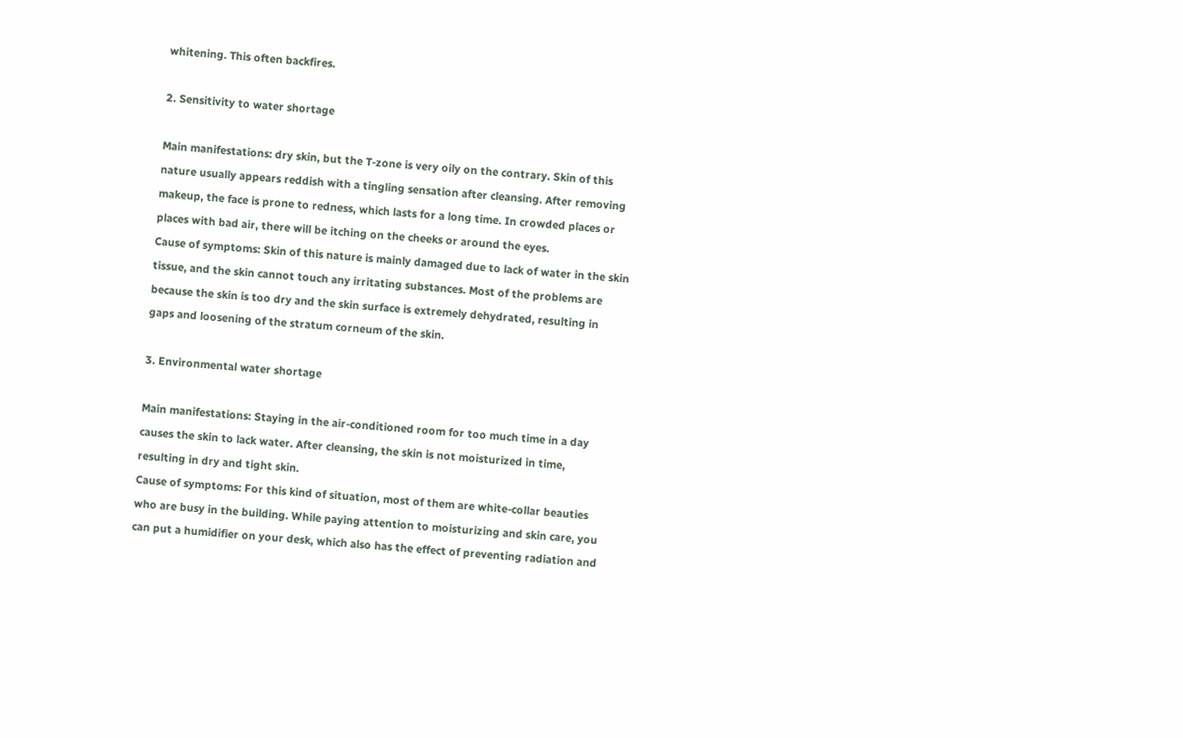whitening. This often backfires.

2. Sensitivity to water shortage

Main manifestations: dry skin, but the T-zone is very oily on the contrary. Skin of this nature usually appears reddish with a tingling sensation after cleansing. After removing makeup, the face is prone to redness, which lasts for a long time. In crowded places or places with bad air, there will be itching on the cheeks or around the eyes.
Cause of symptoms: Skin of this nature is mainly damaged due to lack of water in the skin tissue, and the skin cannot touch any irritating substances. Most of the problems are because the skin is too dry and the skin surface is extremely dehydrated, resulting in gaps and loosening of the stratum corneum of the skin.

3. Environmental water shortage

Main manifestations: Staying in the air-conditioned room for too much time in a day causes the skin to lack water. After cleansing, the skin is not moisturized in time, resulting in dry and tight skin.
Cause of symptoms: For this kind of situation, most of them are white-collar beauties who are busy in the building. While paying attention to moisturizing and skin care, you can put a humidifier on your desk, which also has the effect of preventing radiation and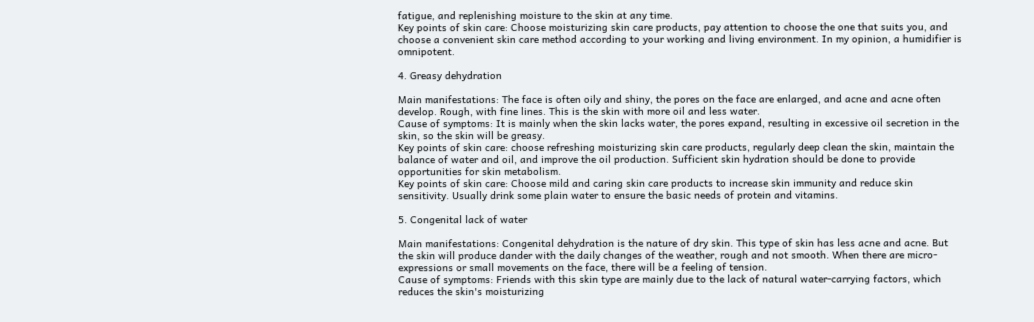fatigue, and replenishing moisture to the skin at any time.
Key points of skin care: Choose moisturizing skin care products, pay attention to choose the one that suits you, and choose a convenient skin care method according to your working and living environment. In my opinion, a humidifier is omnipotent.

4. Greasy dehydration

Main manifestations: The face is often oily and shiny, the pores on the face are enlarged, and acne and acne often develop. Rough, with fine lines. This is the skin with more oil and less water.
Cause of symptoms: It is mainly when the skin lacks water, the pores expand, resulting in excessive oil secretion in the skin, so the skin will be greasy.
Key points of skin care: choose refreshing moisturizing skin care products, regularly deep clean the skin, maintain the balance of water and oil, and improve the oil production. Sufficient skin hydration should be done to provide opportunities for skin metabolism.
Key points of skin care: Choose mild and caring skin care products to increase skin immunity and reduce skin sensitivity. Usually drink some plain water to ensure the basic needs of protein and vitamins.

5. Congenital lack of water

Main manifestations: Congenital dehydration is the nature of dry skin. This type of skin has less acne and acne. But the skin will produce dander with the daily changes of the weather, rough and not smooth. When there are micro-expressions or small movements on the face, there will be a feeling of tension.
Cause of symptoms: Friends with this skin type are mainly due to the lack of natural water-carrying factors, which reduces the skin's moisturizing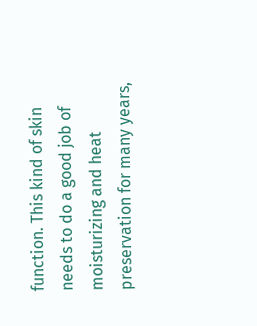function. This kind of skin needs to do a good job of moisturizing and heat preservation for many years,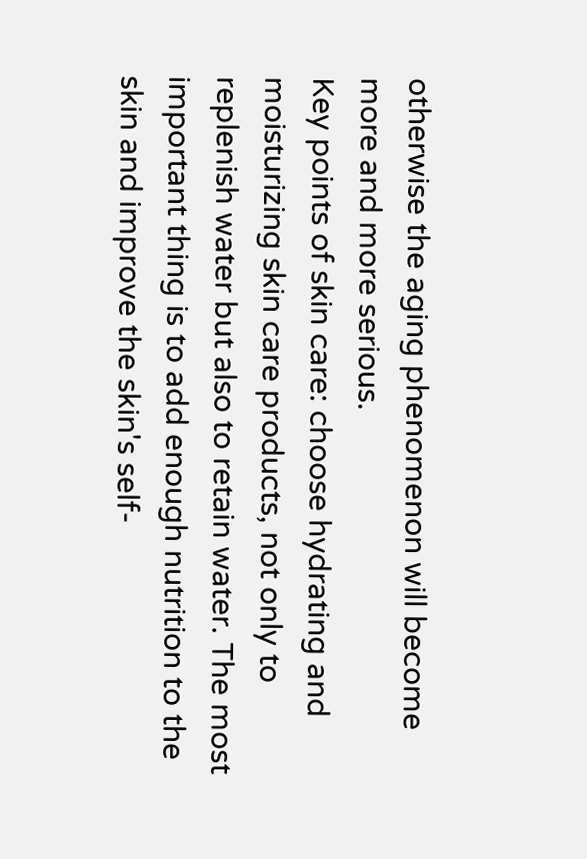otherwise the aging phenomenon will become more and more serious.
Key points of skin care: choose hydrating and moisturizing skin care products, not only to replenish water but also to retain water. The most important thing is to add enough nutrition to the skin and improve the skin's self-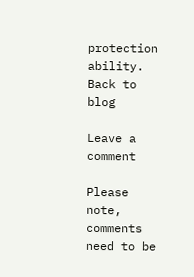protection ability.
Back to blog

Leave a comment

Please note, comments need to be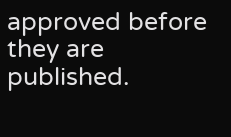approved before they are published.